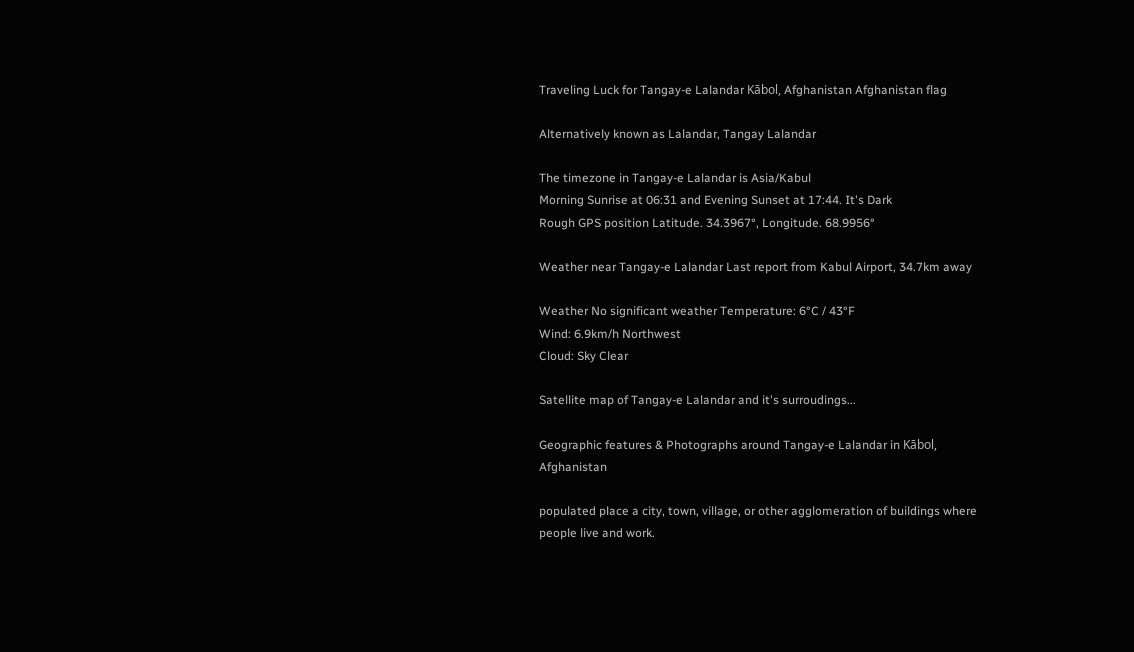Traveling Luck for Tangay-e Lalandar Kābol, Afghanistan Afghanistan flag

Alternatively known as Lalandar, Tangay Lalandar

The timezone in Tangay-e Lalandar is Asia/Kabul
Morning Sunrise at 06:31 and Evening Sunset at 17:44. It's Dark
Rough GPS position Latitude. 34.3967°, Longitude. 68.9956°

Weather near Tangay-e Lalandar Last report from Kabul Airport, 34.7km away

Weather No significant weather Temperature: 6°C / 43°F
Wind: 6.9km/h Northwest
Cloud: Sky Clear

Satellite map of Tangay-e Lalandar and it's surroudings...

Geographic features & Photographs around Tangay-e Lalandar in Kābol, Afghanistan

populated place a city, town, village, or other agglomeration of buildings where people live and work.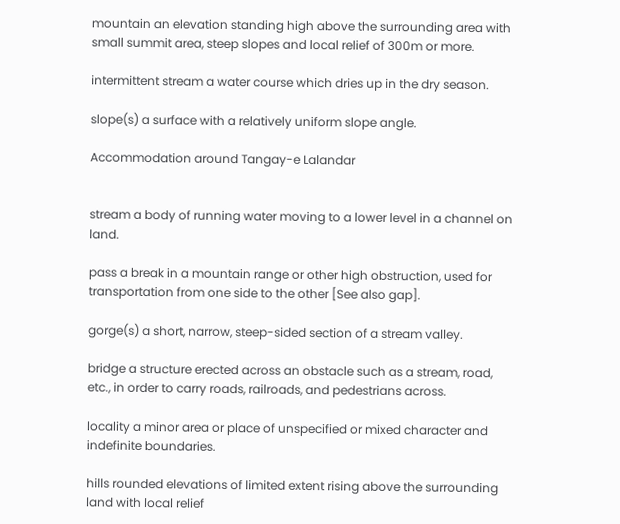mountain an elevation standing high above the surrounding area with small summit area, steep slopes and local relief of 300m or more.

intermittent stream a water course which dries up in the dry season.

slope(s) a surface with a relatively uniform slope angle.

Accommodation around Tangay-e Lalandar


stream a body of running water moving to a lower level in a channel on land.

pass a break in a mountain range or other high obstruction, used for transportation from one side to the other [See also gap].

gorge(s) a short, narrow, steep-sided section of a stream valley.

bridge a structure erected across an obstacle such as a stream, road, etc., in order to carry roads, railroads, and pedestrians across.

locality a minor area or place of unspecified or mixed character and indefinite boundaries.

hills rounded elevations of limited extent rising above the surrounding land with local relief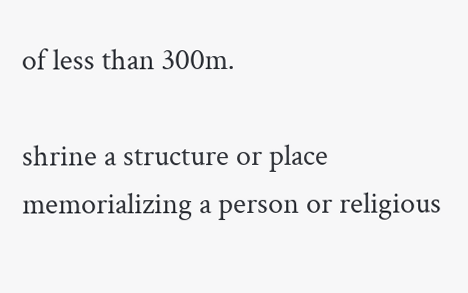of less than 300m.

shrine a structure or place memorializing a person or religious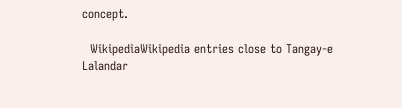concept.

  WikipediaWikipedia entries close to Tangay-e Lalandar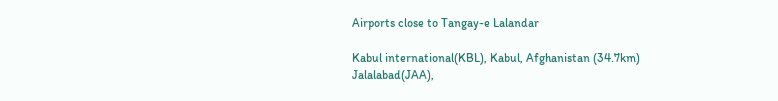Airports close to Tangay-e Lalandar

Kabul international(KBL), Kabul, Afghanistan (34.7km)
Jalalabad(JAA),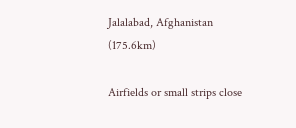Jalalabad, Afghanistan (175.6km)

Airfields or small strips close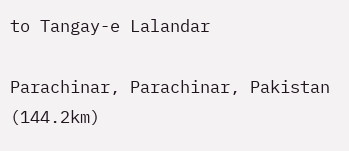to Tangay-e Lalandar

Parachinar, Parachinar, Pakistan (144.2km)